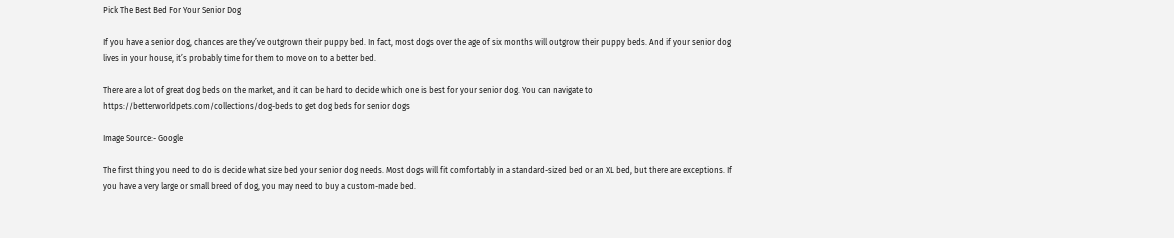Pick The Best Bed For Your Senior Dog

If you have a senior dog, chances are they’ve outgrown their puppy bed. In fact, most dogs over the age of six months will outgrow their puppy beds. And if your senior dog lives in your house, it’s probably time for them to move on to a better bed.

There are a lot of great dog beds on the market, and it can be hard to decide which one is best for your senior dog. You can navigate to https://betterworldpets.com/collections/dog-beds to get dog beds for senior dogs

Image Source:- Google

The first thing you need to do is decide what size bed your senior dog needs. Most dogs will fit comfortably in a standard-sized bed or an XL bed, but there are exceptions. If you have a very large or small breed of dog, you may need to buy a custom-made bed.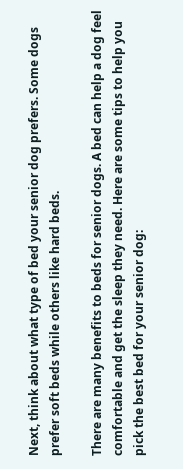Next, think about what type of bed your senior dog prefers. Some dogs prefer soft beds while others like hard beds.

There are many benefits to beds for senior dogs. A bed can help a dog feel comfortable and get the sleep they need. Here are some tips to help you pick the best bed for your senior dog: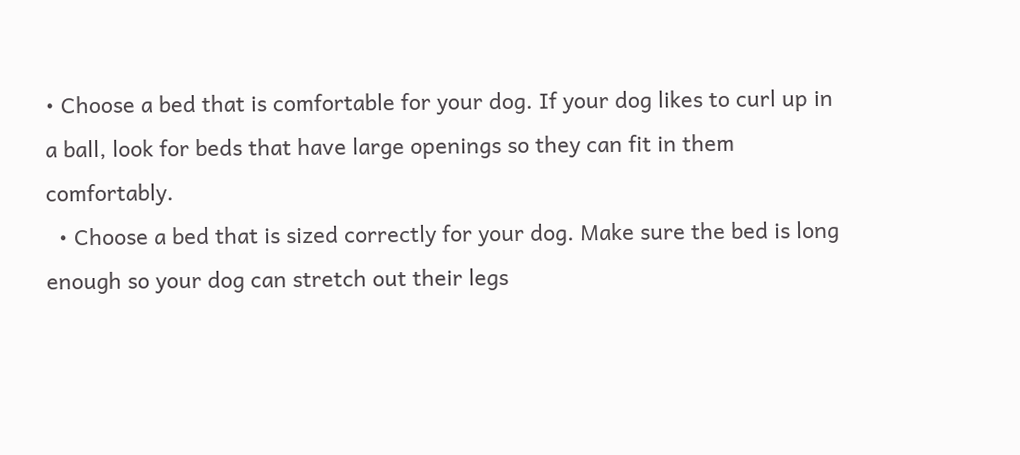• Choose a bed that is comfortable for your dog. If your dog likes to curl up in a ball, look for beds that have large openings so they can fit in them comfortably.
  • Choose a bed that is sized correctly for your dog. Make sure the bed is long enough so your dog can stretch out their legs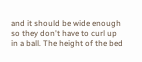and it should be wide enough so they don't have to curl up in a ball. The height of the bed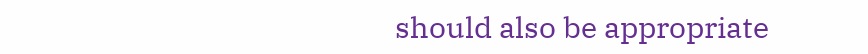should also be appropriate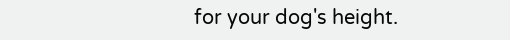for your dog's height.